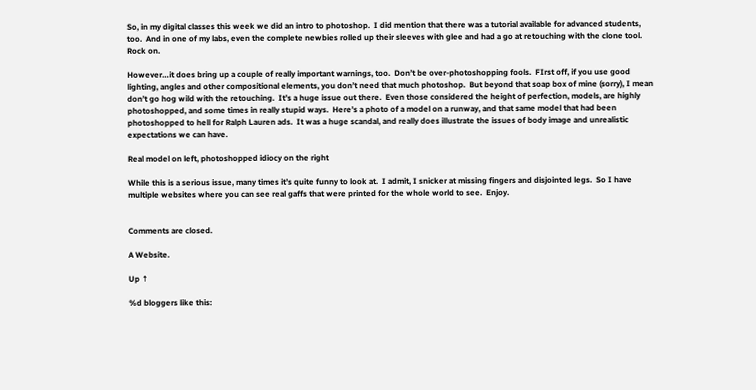So, in my digital classes this week we did an intro to photoshop.  I did mention that there was a tutorial available for advanced students, too.  And in one of my labs, even the complete newbies rolled up their sleeves with glee and had a go at retouching with the clone tool. Rock on.

However…it does bring up a couple of really important warnings, too.  Don’t be over-photoshopping fools.  FIrst off, if you use good lighting, angles and other compositional elements, you don’t need that much photoshop.  But beyond that soap box of mine (sorry), I mean don’t go hog wild with the retouching.  It’s a huge issue out there.  Even those considered the height of perfection, models, are highly photoshopped, and some times in really stupid ways.  Here’s a photo of a model on a runway, and that same model that had been photoshopped to hell for Ralph Lauren ads.  It was a huge scandal, and really does illustrate the issues of body image and unrealistic expectations we can have.

Real model on left, photoshopped idiocy on the right

While this is a serious issue, many times it’s quite funny to look at.  I admit, I snicker at missing fingers and disjointed legs.  So I have multiple websites where you can see real gaffs that were printed for the whole world to see.  Enjoy.


Comments are closed.

A Website.

Up ↑

%d bloggers like this: